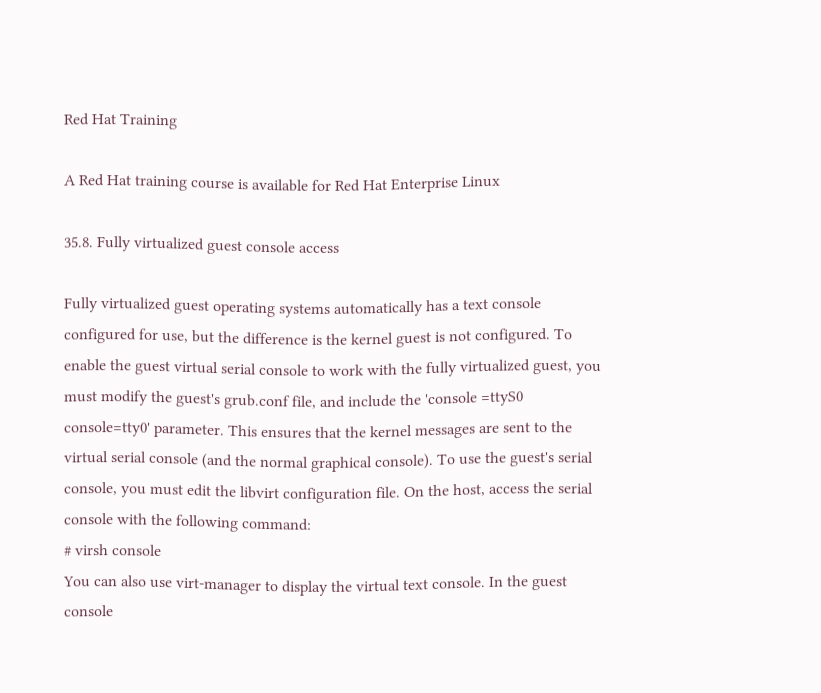Red Hat Training

A Red Hat training course is available for Red Hat Enterprise Linux

35.8. Fully virtualized guest console access

Fully virtualized guest operating systems automatically has a text console configured for use, but the difference is the kernel guest is not configured. To enable the guest virtual serial console to work with the fully virtualized guest, you must modify the guest's grub.conf file, and include the 'console =ttyS0 console=tty0' parameter. This ensures that the kernel messages are sent to the virtual serial console (and the normal graphical console). To use the guest's serial console, you must edit the libvirt configuration file. On the host, access the serial console with the following command:
# virsh console
You can also use virt-manager to display the virtual text console. In the guest console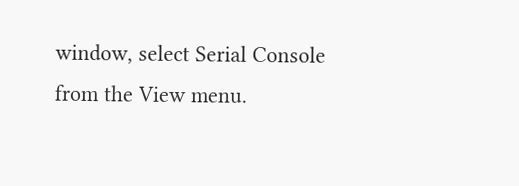window, select Serial Console from the View menu.